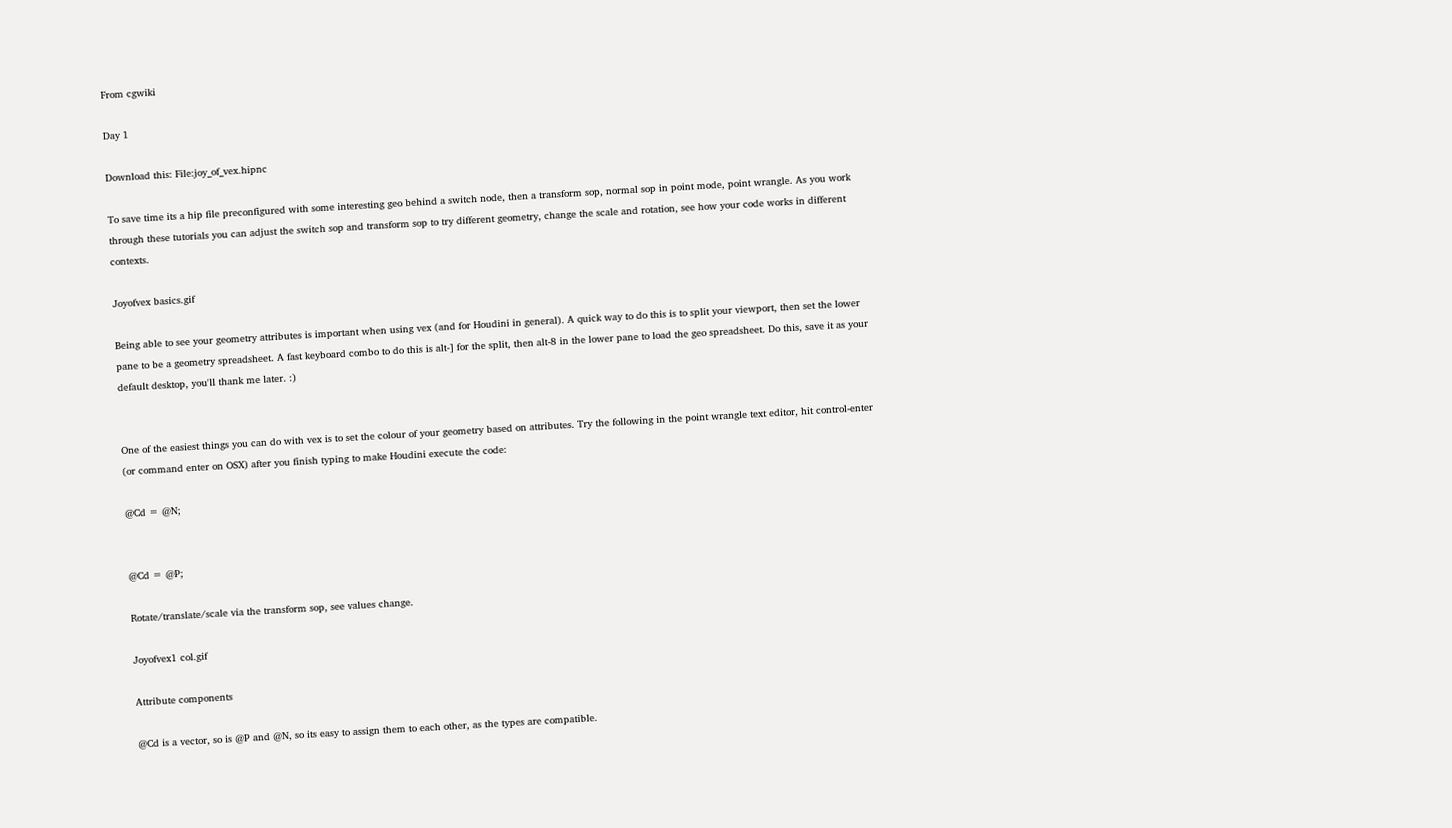From cgwiki

Day 1

Download this: File:joy_of_vex.hipnc

To save time its a hip file preconfigured with some interesting geo behind a switch node, then a transform sop, normal sop in point mode, point wrangle. As you work through these tutorials you can adjust the switch sop and transform sop to try different geometry, change the scale and rotation, see how your code works in different contexts.

Joyofvex basics.gif

Being able to see your geometry attributes is important when using vex (and for Houdini in general). A quick way to do this is to split your viewport, then set the lower pane to be a geometry spreadsheet. A fast keyboard combo to do this is alt-] for the split, then alt-8 in the lower pane to load the geo spreadsheet. Do this, save it as your default desktop, you'll thank me later. :)


One of the easiest things you can do with vex is to set the colour of your geometry based on attributes. Try the following in the point wrangle text editor, hit control-enter (or command enter on OSX) after you finish typing to make Houdini execute the code:

@Cd = @N;


@Cd = @P;

Rotate/translate/scale via the transform sop, see values change.

Joyofvex1 col.gif

Attribute components

@Cd is a vector, so is @P and @N, so its easy to assign them to each other, as the types are compatible.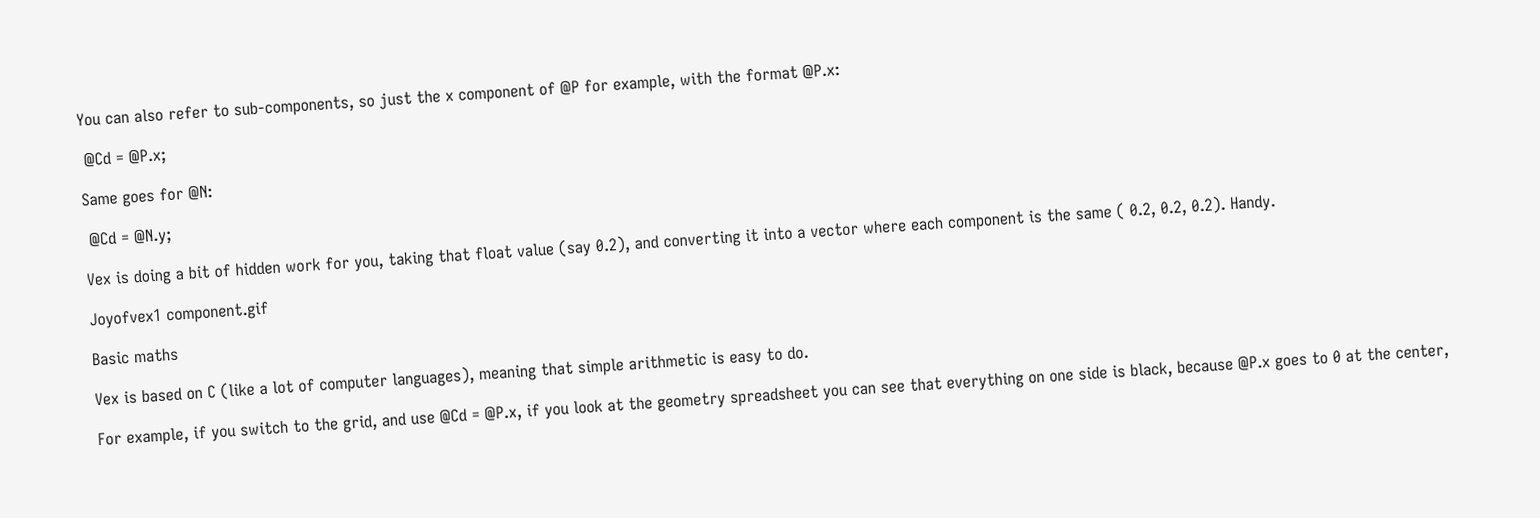You can also refer to sub-components, so just the x component of @P for example, with the format @P.x:

 @Cd = @P.x;

Same goes for @N:

 @Cd = @N.y;

Vex is doing a bit of hidden work for you, taking that float value (say 0.2), and converting it into a vector where each component is the same ( 0.2, 0.2, 0.2). Handy.

Joyofvex1 component.gif

Basic maths

Vex is based on C (like a lot of computer languages), meaning that simple arithmetic is easy to do.

For example, if you switch to the grid, and use @Cd = @P.x, if you look at the geometry spreadsheet you can see that everything on one side is black, because @P.x goes to 0 at the center,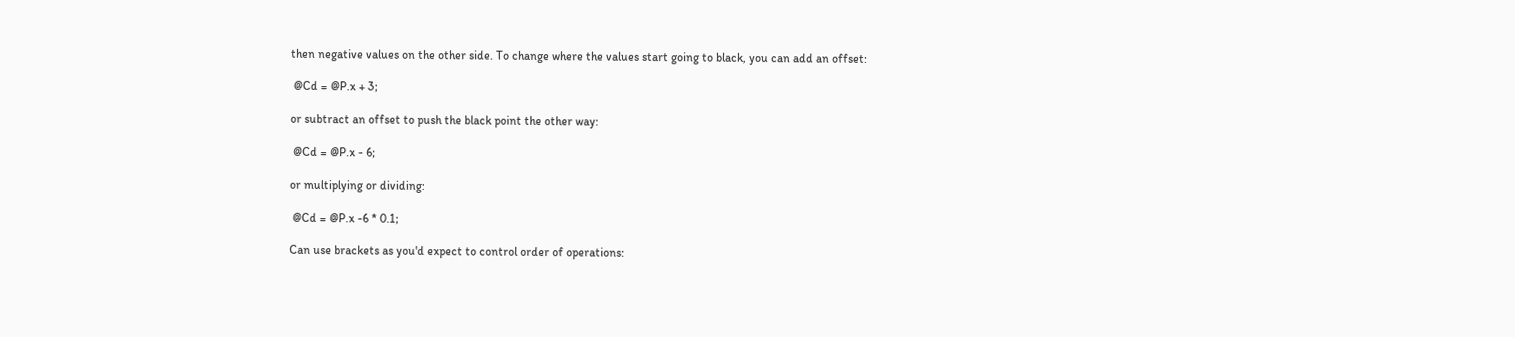then negative values on the other side. To change where the values start going to black, you can add an offset:

 @Cd = @P.x + 3;

or subtract an offset to push the black point the other way:

 @Cd = @P.x - 6;

or multiplying or dividing:

 @Cd = @P.x -6 * 0.1;

Can use brackets as you'd expect to control order of operations: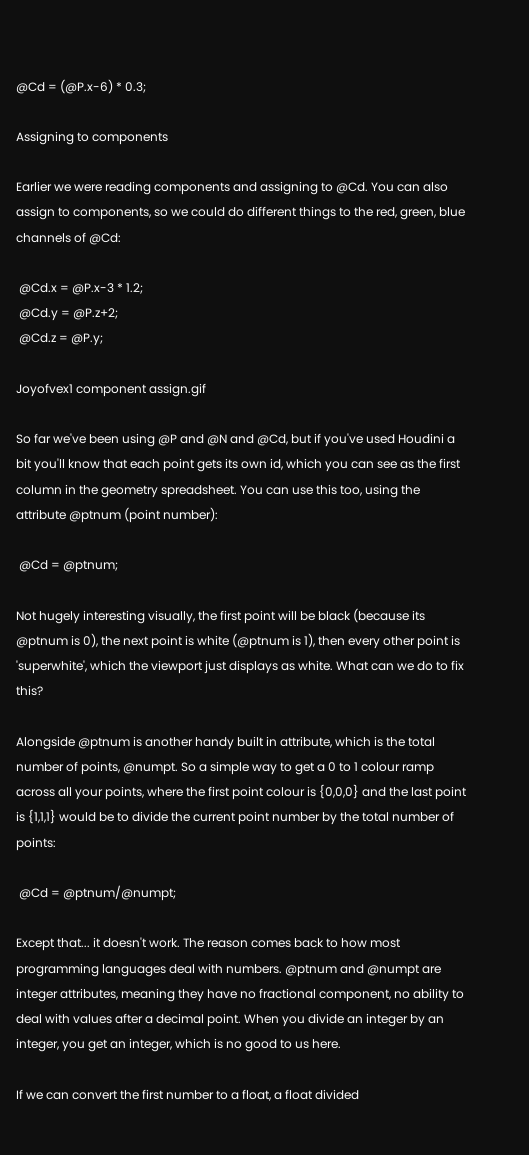@Cd = (@P.x-6) * 0.3;

Assigning to components

Earlier we were reading components and assigning to @Cd. You can also assign to components, so we could do different things to the red, green, blue channels of @Cd:

 @Cd.x = @P.x-3 * 1.2;
 @Cd.y = @P.z+2;
 @Cd.z = @P.y;

Joyofvex1 component assign.gif

So far we've been using @P and @N and @Cd, but if you've used Houdini a bit you'll know that each point gets its own id, which you can see as the first column in the geometry spreadsheet. You can use this too, using the attribute @ptnum (point number):

 @Cd = @ptnum;

Not hugely interesting visually, the first point will be black (because its @ptnum is 0), the next point is white (@ptnum is 1), then every other point is 'superwhite', which the viewport just displays as white. What can we do to fix this?

Alongside @ptnum is another handy built in attribute, which is the total number of points, @numpt. So a simple way to get a 0 to 1 colour ramp across all your points, where the first point colour is {0,0,0} and the last point is {1,1,1} would be to divide the current point number by the total number of points:

 @Cd = @ptnum/@numpt;

Except that... it doesn't work. The reason comes back to how most programming languages deal with numbers. @ptnum and @numpt are integer attributes, meaning they have no fractional component, no ability to deal with values after a decimal point. When you divide an integer by an integer, you get an integer, which is no good to us here.

If we can convert the first number to a float, a float divided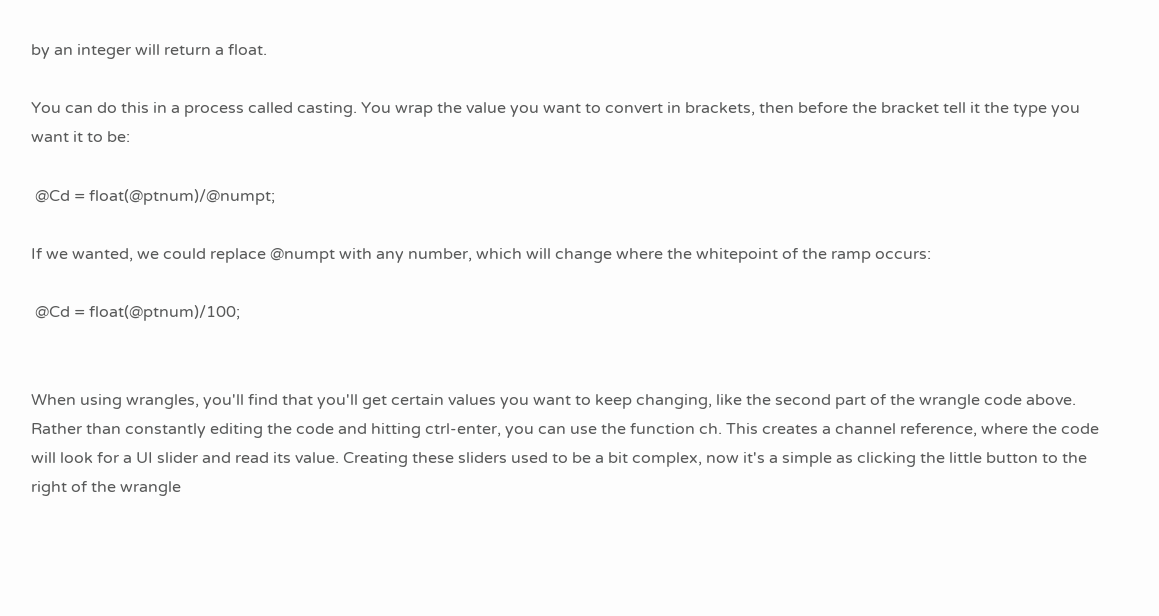by an integer will return a float.

You can do this in a process called casting. You wrap the value you want to convert in brackets, then before the bracket tell it the type you want it to be:

 @Cd = float(@ptnum)/@numpt;

If we wanted, we could replace @numpt with any number, which will change where the whitepoint of the ramp occurs:

 @Cd = float(@ptnum)/100;


When using wrangles, you'll find that you'll get certain values you want to keep changing, like the second part of the wrangle code above. Rather than constantly editing the code and hitting ctrl-enter, you can use the function ch. This creates a channel reference, where the code will look for a UI slider and read its value. Creating these sliders used to be a bit complex, now it's a simple as clicking the little button to the right of the wrangle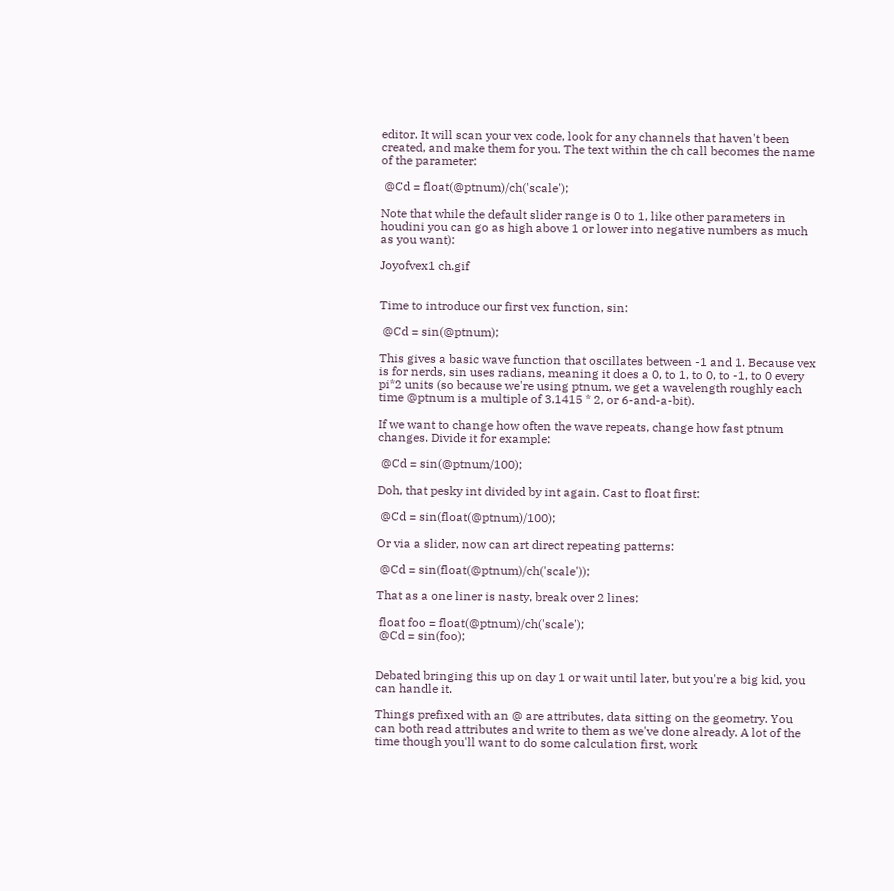editor. It will scan your vex code, look for any channels that haven't been created, and make them for you. The text within the ch call becomes the name of the parameter:

 @Cd = float(@ptnum)/ch('scale');

Note that while the default slider range is 0 to 1, like other parameters in houdini you can go as high above 1 or lower into negative numbers as much as you want):

Joyofvex1 ch.gif


Time to introduce our first vex function, sin:

 @Cd = sin(@ptnum);

This gives a basic wave function that oscillates between -1 and 1. Because vex is for nerds, sin uses radians, meaning it does a 0, to 1, to 0, to -1, to 0 every pi*2 units (so because we're using ptnum, we get a wavelength roughly each time @ptnum is a multiple of 3.1415 * 2, or 6-and-a-bit).

If we want to change how often the wave repeats, change how fast ptnum changes. Divide it for example:

 @Cd = sin(@ptnum/100);

Doh, that pesky int divided by int again. Cast to float first:

 @Cd = sin(float(@ptnum)/100);

Or via a slider, now can art direct repeating patterns:

 @Cd = sin(float(@ptnum)/ch('scale'));

That as a one liner is nasty, break over 2 lines:

 float foo = float(@ptnum)/ch('scale');
 @Cd = sin(foo);


Debated bringing this up on day 1 or wait until later, but you're a big kid, you can handle it.

Things prefixed with an @ are attributes, data sitting on the geometry. You can both read attributes and write to them as we've done already. A lot of the time though you'll want to do some calculation first, work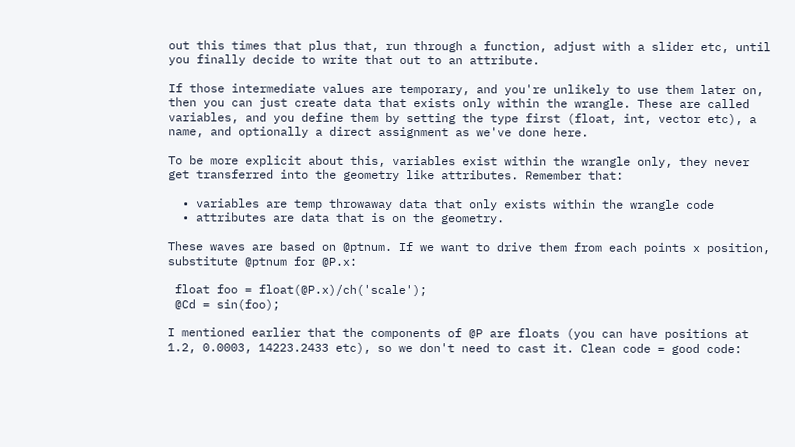out this times that plus that, run through a function, adjust with a slider etc, until you finally decide to write that out to an attribute.

If those intermediate values are temporary, and you're unlikely to use them later on, then you can just create data that exists only within the wrangle. These are called variables, and you define them by setting the type first (float, int, vector etc), a name, and optionally a direct assignment as we've done here.

To be more explicit about this, variables exist within the wrangle only, they never get transferred into the geometry like attributes. Remember that:

  • variables are temp throwaway data that only exists within the wrangle code
  • attributes are data that is on the geometry.

These waves are based on @ptnum. If we want to drive them from each points x position, substitute @ptnum for @P.x:

 float foo = float(@P.x)/ch('scale');
 @Cd = sin(foo);

I mentioned earlier that the components of @P are floats (you can have positions at 1.2, 0.0003, 14223.2433 etc), so we don't need to cast it. Clean code = good code: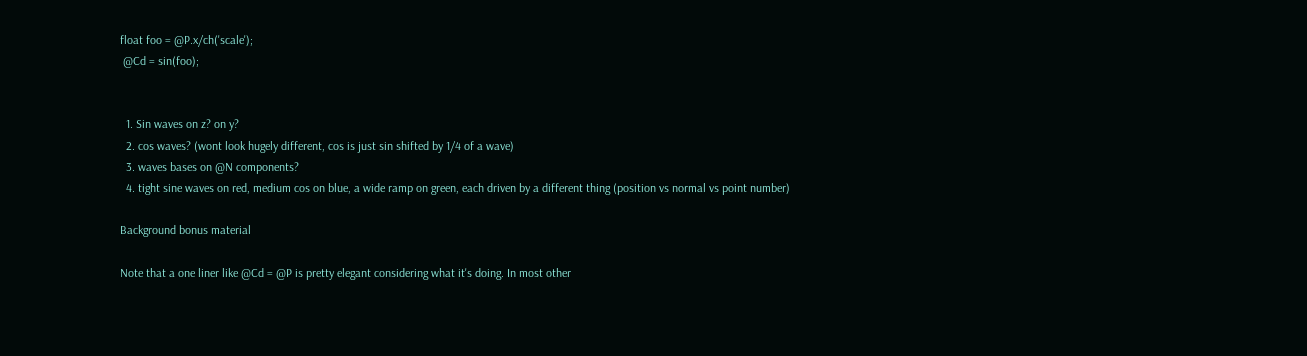float foo = @P.x/ch('scale');
 @Cd = sin(foo);


  1. Sin waves on z? on y?
  2. cos waves? (wont look hugely different, cos is just sin shifted by 1/4 of a wave)
  3. waves bases on @N components?
  4. tight sine waves on red, medium cos on blue, a wide ramp on green, each driven by a different thing (position vs normal vs point number)

Background bonus material

Note that a one liner like @Cd = @P is pretty elegant considering what it's doing. In most other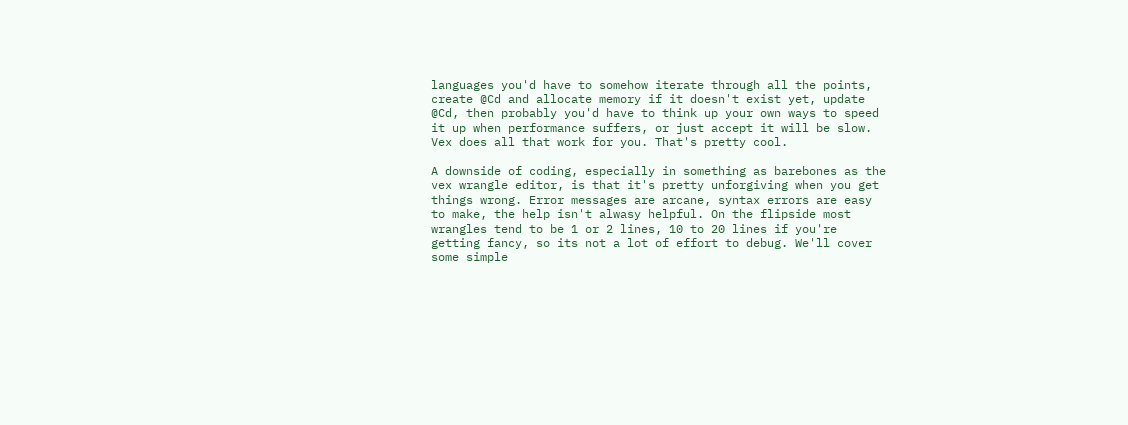languages you'd have to somehow iterate through all the points, create @Cd and allocate memory if it doesn't exist yet, update @Cd, then probably you'd have to think up your own ways to speed it up when performance suffers, or just accept it will be slow. Vex does all that work for you. That's pretty cool.

A downside of coding, especially in something as barebones as the vex wrangle editor, is that it's pretty unforgiving when you get things wrong. Error messages are arcane, syntax errors are easy to make, the help isn't alwasy helpful. On the flipside most wrangles tend to be 1 or 2 lines, 10 to 20 lines if you're getting fancy, so its not a lot of effort to debug. We'll cover some simple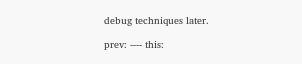debug techniques later.

prev: ---- this: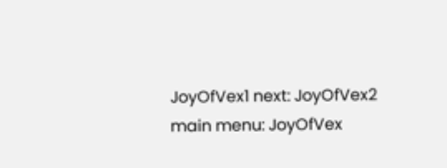JoyOfVex1 next: JoyOfVex2
main menu: JoyOfVex